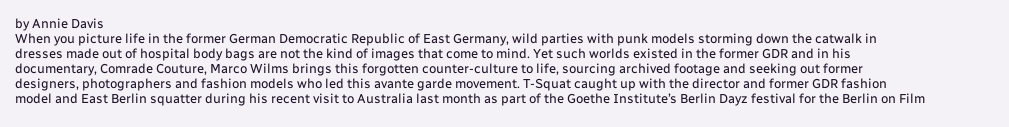by Annie Davis
When you picture life in the former German Democratic Republic of East Germany, wild parties with punk models storming down the catwalk in dresses made out of hospital body bags are not the kind of images that come to mind. Yet such worlds existed in the former GDR and in his documentary, Comrade Couture, Marco Wilms brings this forgotten counter-culture to life, sourcing archived footage and seeking out former designers, photographers and fashion models who led this avante garde movement. T-Squat caught up with the director and former GDR fashion model and East Berlin squatter during his recent visit to Australia last month as part of the Goethe Institute’s Berlin Dayz festival for the Berlin on Film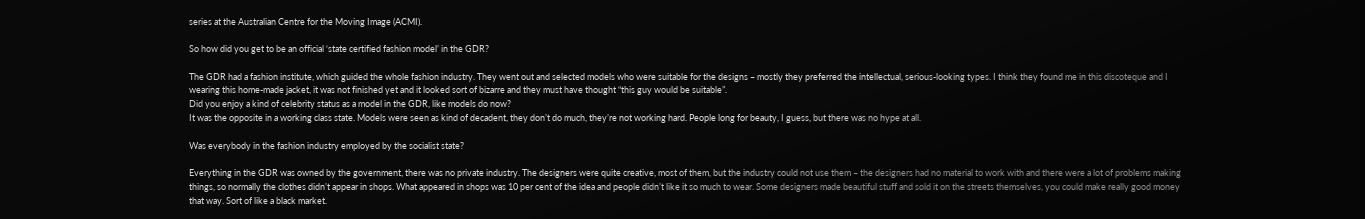series at the Australian Centre for the Moving Image (ACMI).

So how did you get to be an official ‘state certified fashion model’ in the GDR?

The GDR had a fashion institute, which guided the whole fashion industry. They went out and selected models who were suitable for the designs – mostly they preferred the intellectual, serious-looking types. I think they found me in this discoteque and I wearing this home-made jacket, it was not finished yet and it looked sort of bizarre and they must have thought “this guy would be suitable”.
Did you enjoy a kind of celebrity status as a model in the GDR, like models do now?
It was the opposite in a working class state. Models were seen as kind of decadent, they don’t do much, they’re not working hard. People long for beauty, I guess, but there was no hype at all.

Was everybody in the fashion industry employed by the socialist state?

Everything in the GDR was owned by the government, there was no private industry. The designers were quite creative, most of them, but the industry could not use them – the designers had no material to work with and there were a lot of problems making things, so normally the clothes didn’t appear in shops. What appeared in shops was 10 per cent of the idea and people didn’t like it so much to wear. Some designers made beautiful stuff and sold it on the streets themselves, you could make really good money that way. Sort of like a black market.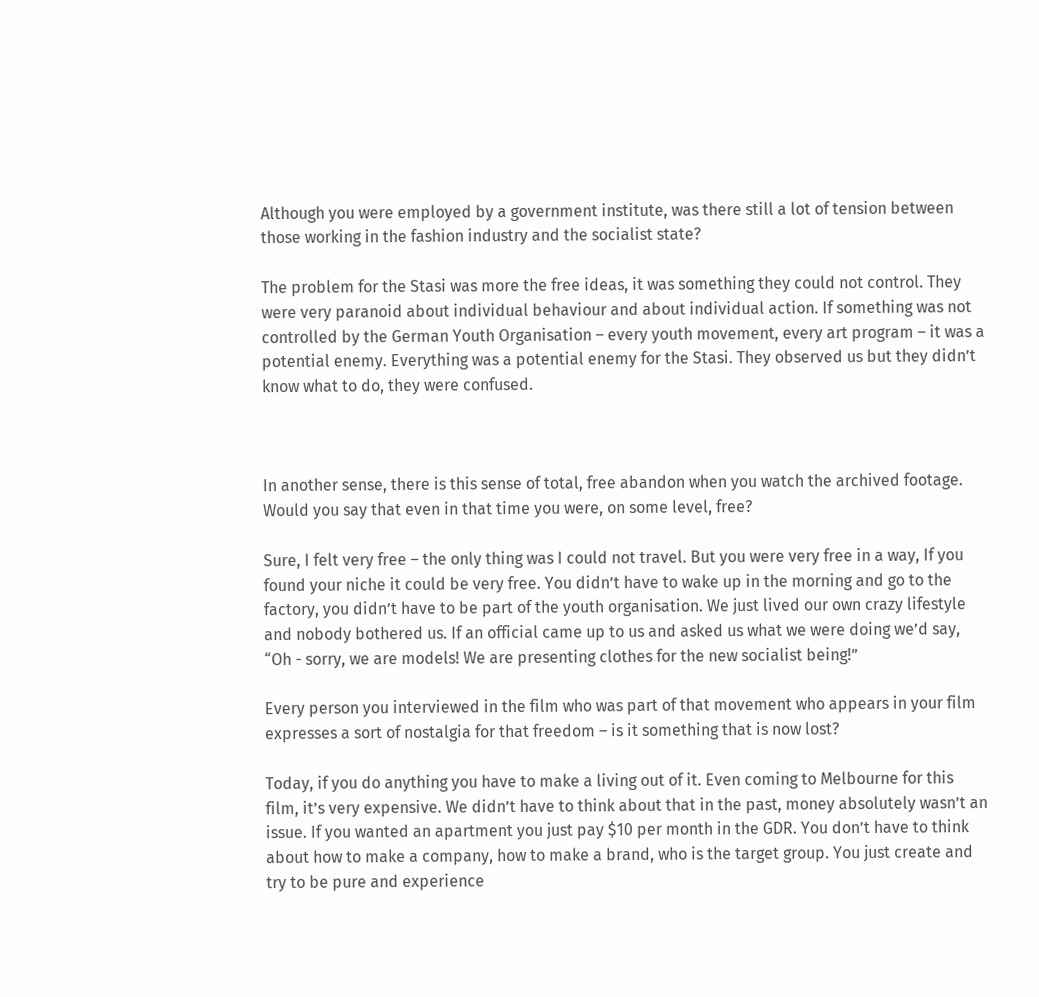Although you were employed by a government institute, was there still a lot of tension between those working in the fashion industry and the socialist state?

The problem for the Stasi was more the free ideas, it was something they could not control. They were very paranoid about individual behaviour and about individual action. If something was not controlled by the German Youth Organisation – every youth movement, every art program – it was a potential enemy. Everything was a potential enemy for the Stasi. They observed us but they didn’t know what to do, they were confused.



In another sense, there is this sense of total, free abandon when you watch the archived footage. Would you say that even in that time you were, on some level, free?

Sure, I felt very free – the only thing was I could not travel. But you were very free in a way, If you found your niche it could be very free. You didn’t have to wake up in the morning and go to the factory, you didn’t have to be part of the youth organisation. We just lived our own crazy lifestyle and nobody bothered us. If an official came up to us and asked us what we were doing we’d say, “Oh - sorry, we are models! We are presenting clothes for the new socialist being!”

Every person you interviewed in the film who was part of that movement who appears in your film expresses a sort of nostalgia for that freedom – is it something that is now lost?

Today, if you do anything you have to make a living out of it. Even coming to Melbourne for this film, it’s very expensive. We didn’t have to think about that in the past, money absolutely wasn’t an issue. If you wanted an apartment you just pay $10 per month in the GDR. You don’t have to think about how to make a company, how to make a brand, who is the target group. You just create and try to be pure and experience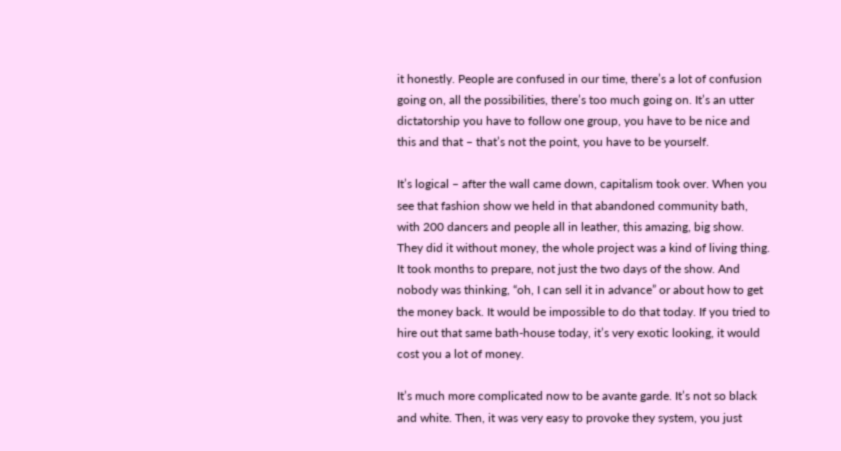it honestly. People are confused in our time, there’s a lot of confusion going on, all the possibilities, there’s too much going on. It’s an utter dictatorship you have to follow one group, you have to be nice and this and that – that’s not the point, you have to be yourself.

It’s logical – after the wall came down, capitalism took over. When you see that fashion show we held in that abandoned community bath, with 200 dancers and people all in leather, this amazing, big show. They did it without money, the whole project was a kind of living thing. It took months to prepare, not just the two days of the show. And nobody was thinking, “oh, I can sell it in advance” or about how to get the money back. It would be impossible to do that today. If you tried to hire out that same bath-house today, it’s very exotic looking, it would cost you a lot of money.

It’s much more complicated now to be avante garde. It’s not so black and white. Then, it was very easy to provoke they system, you just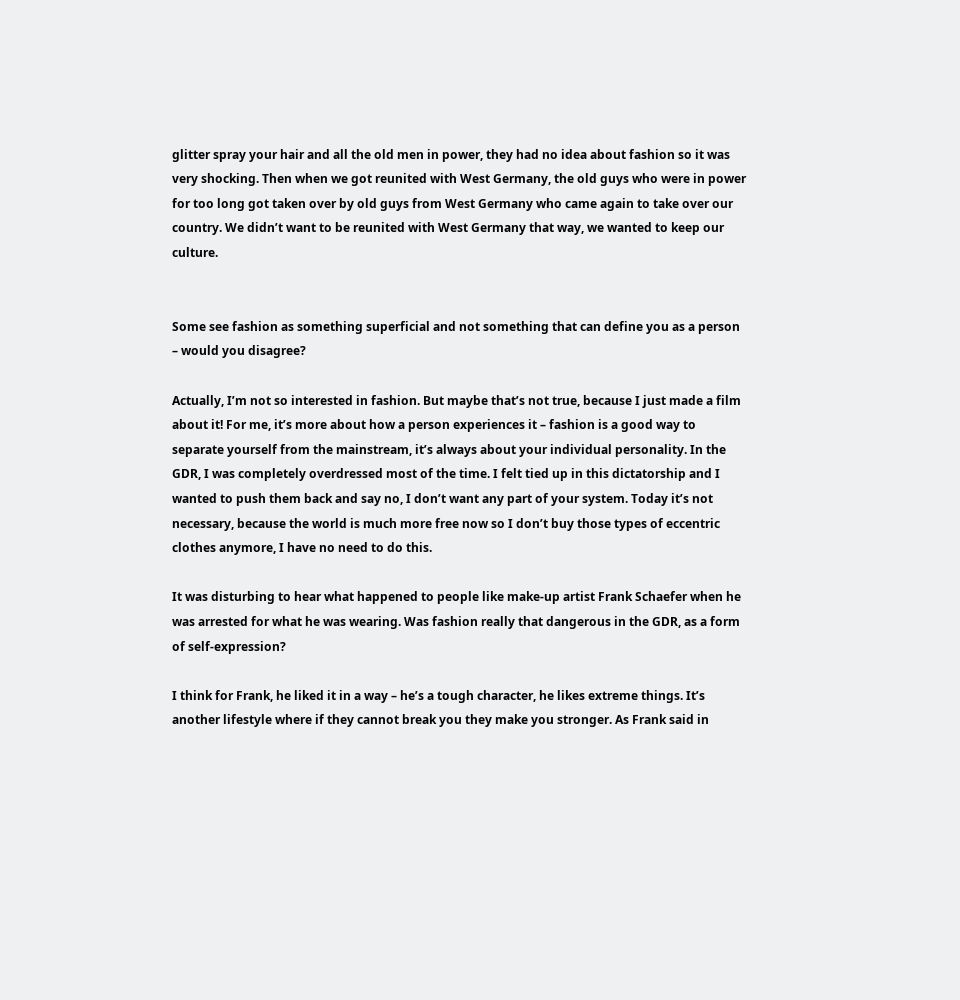glitter spray your hair and all the old men in power, they had no idea about fashion so it was very shocking. Then when we got reunited with West Germany, the old guys who were in power for too long got taken over by old guys from West Germany who came again to take over our country. We didn’t want to be reunited with West Germany that way, we wanted to keep our culture.


Some see fashion as something superficial and not something that can define you as a person – would you disagree?

Actually, I’m not so interested in fashion. But maybe that’s not true, because I just made a film about it! For me, it’s more about how a person experiences it – fashion is a good way to separate yourself from the mainstream, it’s always about your individual personality. In the GDR, I was completely overdressed most of the time. I felt tied up in this dictatorship and I wanted to push them back and say no, I don’t want any part of your system. Today it’s not necessary, because the world is much more free now so I don’t buy those types of eccentric clothes anymore, I have no need to do this.

It was disturbing to hear what happened to people like make-up artist Frank Schaefer when he was arrested for what he was wearing. Was fashion really that dangerous in the GDR, as a form of self-expression?

I think for Frank, he liked it in a way – he’s a tough character, he likes extreme things. It’s another lifestyle where if they cannot break you they make you stronger. As Frank said in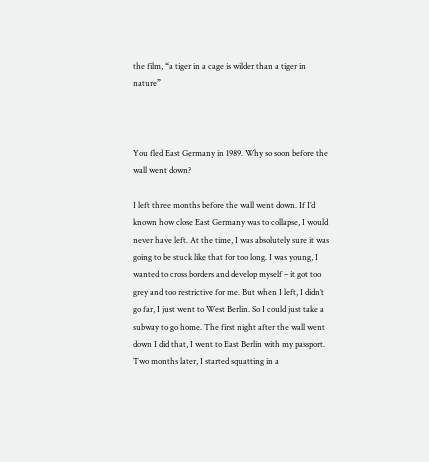the film, “a tiger in a cage is wilder than a tiger in nature”



You fled East Germany in 1989. Why so soon before the wall went down?

I left three months before the wall went down. If I’d known how close East Germany was to collapse, I would never have left. At the time, I was absolutely sure it was going to be stuck like that for too long. I was young, I wanted to cross borders and develop myself – it got too grey and too restrictive for me. But when I left, I didn’t go far, I just went to West Berlin. So I could just take a subway to go home. The first night after the wall went down I did that, I went to East Berlin with my passport. Two months later, I started squatting in a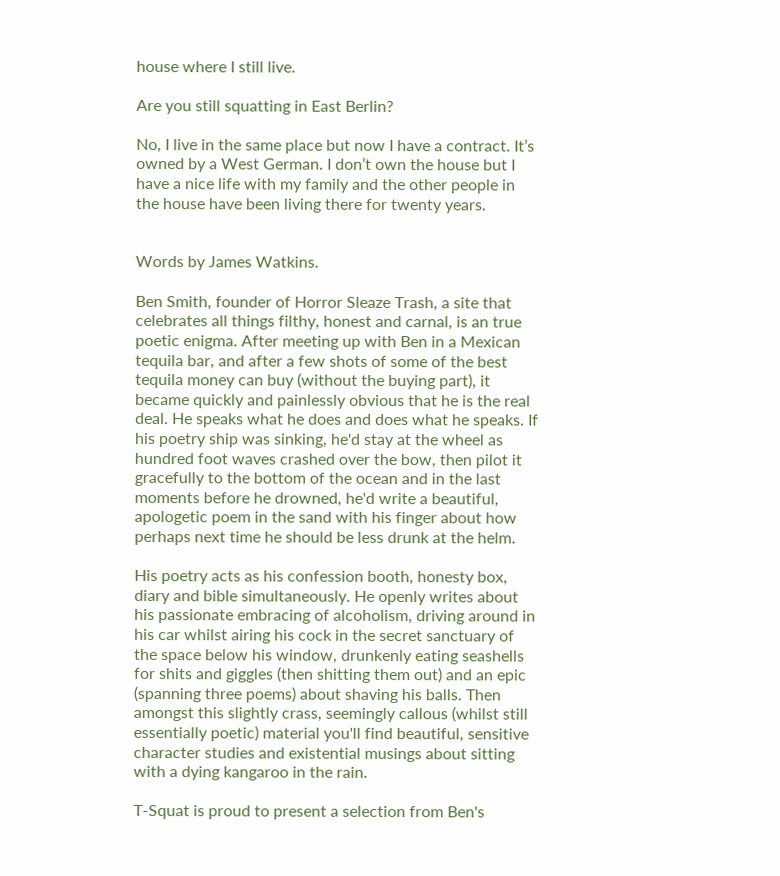house where I still live.

Are you still squatting in East Berlin?

No, I live in the same place but now I have a contract. It’s owned by a West German. I don’t own the house but I have a nice life with my family and the other people in the house have been living there for twenty years.


Words by James Watkins.

Ben Smith, founder of Horror Sleaze Trash, a site that celebrates all things filthy, honest and carnal, is an true poetic enigma. After meeting up with Ben in a Mexican tequila bar, and after a few shots of some of the best tequila money can buy (without the buying part), it became quickly and painlessly obvious that he is the real deal. He speaks what he does and does what he speaks. If his poetry ship was sinking, he'd stay at the wheel as hundred foot waves crashed over the bow, then pilot it gracefully to the bottom of the ocean and in the last moments before he drowned, he'd write a beautiful, apologetic poem in the sand with his finger about how perhaps next time he should be less drunk at the helm.

His poetry acts as his confession booth, honesty box, diary and bible simultaneously. He openly writes about his passionate embracing of alcoholism, driving around in his car whilst airing his cock in the secret sanctuary of the space below his window, drunkenly eating seashells for shits and giggles (then shitting them out) and an epic (spanning three poems) about shaving his balls. Then amongst this slightly crass, seemingly callous (whilst still essentially poetic) material you'll find beautiful, sensitive character studies and existential musings about sitting with a dying kangaroo in the rain.

T-Squat is proud to present a selection from Ben's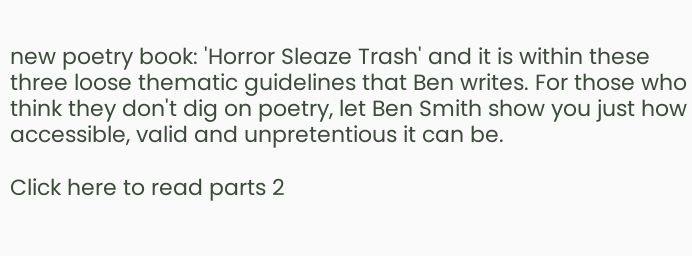new poetry book: 'Horror Sleaze Trash' and it is within these three loose thematic guidelines that Ben writes. For those who think they don't dig on poetry, let Ben Smith show you just how accessible, valid and unpretentious it can be.

Click here to read parts 2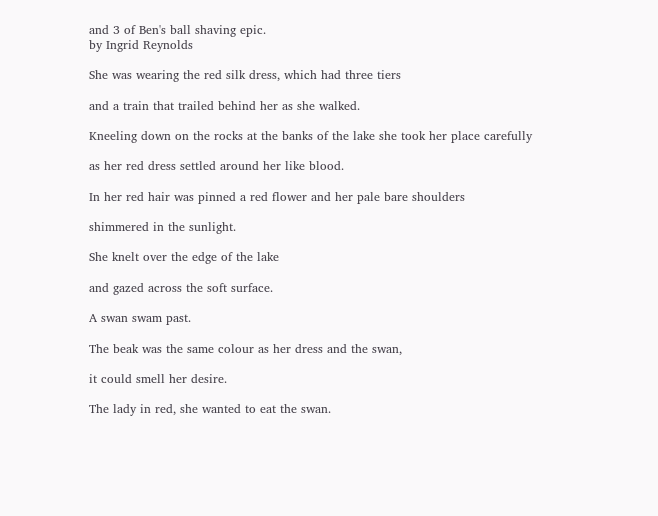and 3 of Ben's ball shaving epic.
by Ingrid Reynolds

She was wearing the red silk dress, which had three tiers

and a train that trailed behind her as she walked.

Kneeling down on the rocks at the banks of the lake she took her place carefully

as her red dress settled around her like blood.

In her red hair was pinned a red flower and her pale bare shoulders

shimmered in the sunlight.

She knelt over the edge of the lake

and gazed across the soft surface.

A swan swam past.

The beak was the same colour as her dress and the swan,

it could smell her desire.

The lady in red, she wanted to eat the swan.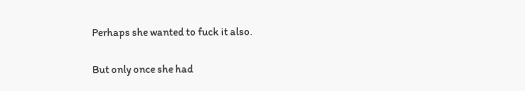Perhaps she wanted to fuck it also.

But only once she had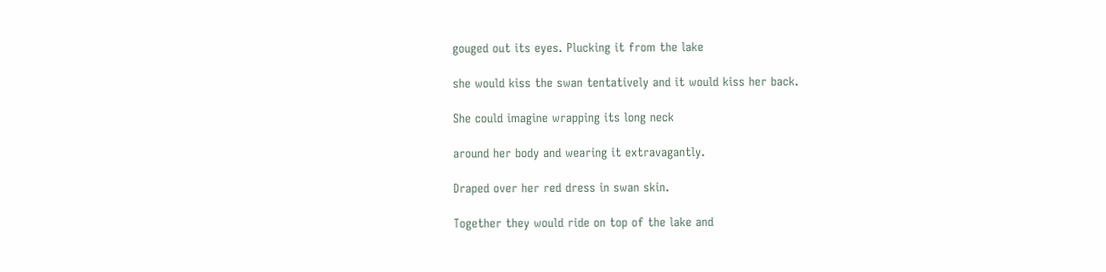gouged out its eyes. Plucking it from the lake

she would kiss the swan tentatively and it would kiss her back.

She could imagine wrapping its long neck

around her body and wearing it extravagantly.

Draped over her red dress in swan skin.

Together they would ride on top of the lake and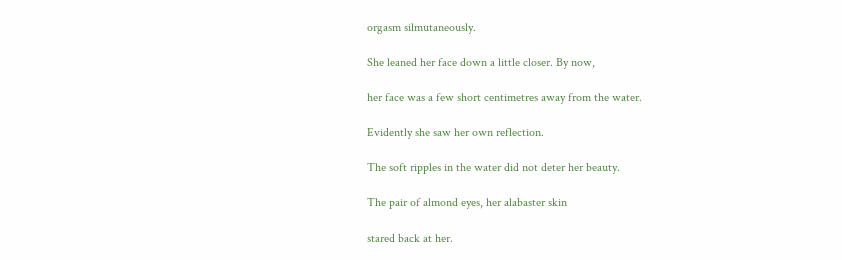orgasm silmutaneously.

She leaned her face down a little closer. By now,

her face was a few short centimetres away from the water.

Evidently she saw her own reflection.

The soft ripples in the water did not deter her beauty.

The pair of almond eyes, her alabaster skin

stared back at her.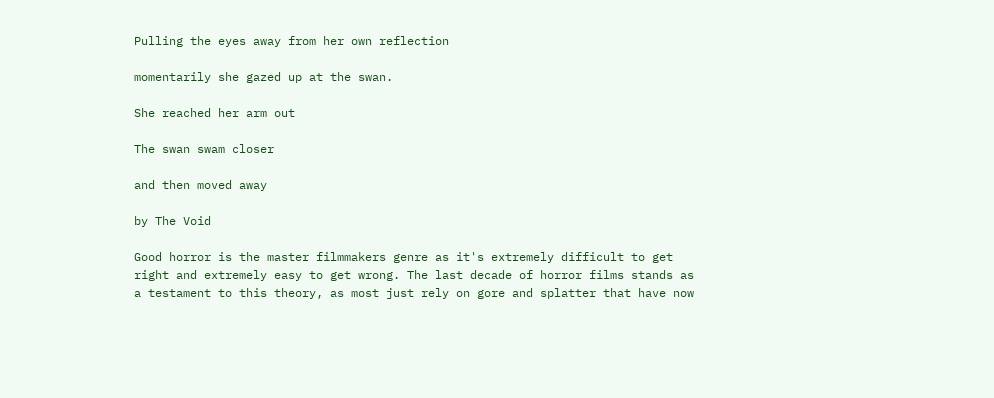Pulling the eyes away from her own reflection

momentarily she gazed up at the swan.

She reached her arm out

The swan swam closer

and then moved away

by The Void

Good horror is the master filmmakers genre as it's extremely difficult to get right and extremely easy to get wrong. The last decade of horror films stands as a testament to this theory, as most just rely on gore and splatter that have now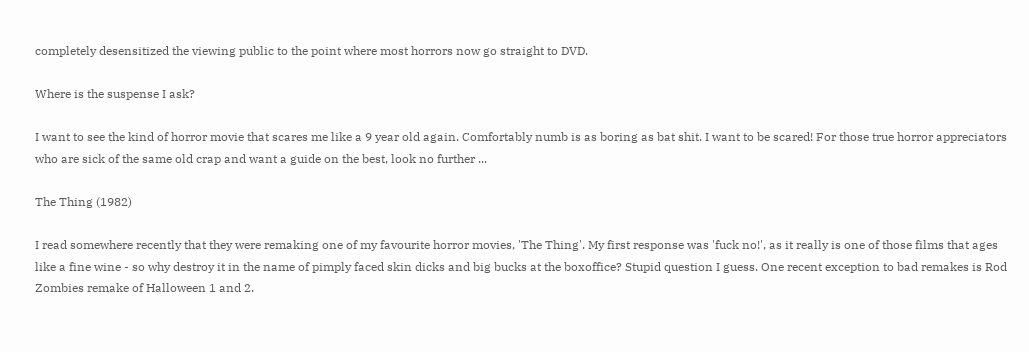completely desensitized the viewing public to the point where most horrors now go straight to DVD.

Where is the suspense I ask?

I want to see the kind of horror movie that scares me like a 9 year old again. Comfortably numb is as boring as bat shit. I want to be scared! For those true horror appreciators who are sick of the same old crap and want a guide on the best, look no further ...

The Thing (1982)

I read somewhere recently that they were remaking one of my favourite horror movies, 'The Thing'. My first response was 'fuck no!', as it really is one of those films that ages like a fine wine - so why destroy it in the name of pimply faced skin dicks and big bucks at the boxoffice? Stupid question I guess. One recent exception to bad remakes is Rod Zombies remake of Halloween 1 and 2.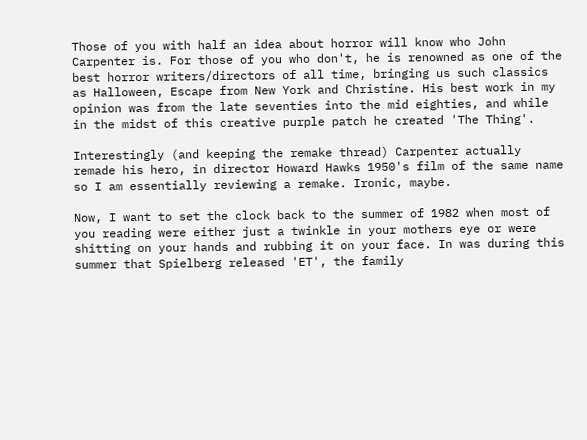Those of you with half an idea about horror will know who John Carpenter is. For those of you who don't, he is renowned as one of the best horror writers/directors of all time, bringing us such classics as Halloween, Escape from New York and Christine. His best work in my opinion was from the late seventies into the mid eighties, and while in the midst of this creative purple patch he created 'The Thing'.

Interestingly (and keeping the remake thread) Carpenter actually remade his hero, in director Howard Hawks 1950's film of the same name so I am essentially reviewing a remake. Ironic, maybe.

Now, I want to set the clock back to the summer of 1982 when most of you reading were either just a twinkle in your mothers eye or were shitting on your hands and rubbing it on your face. In was during this summer that Spielberg released 'ET', the family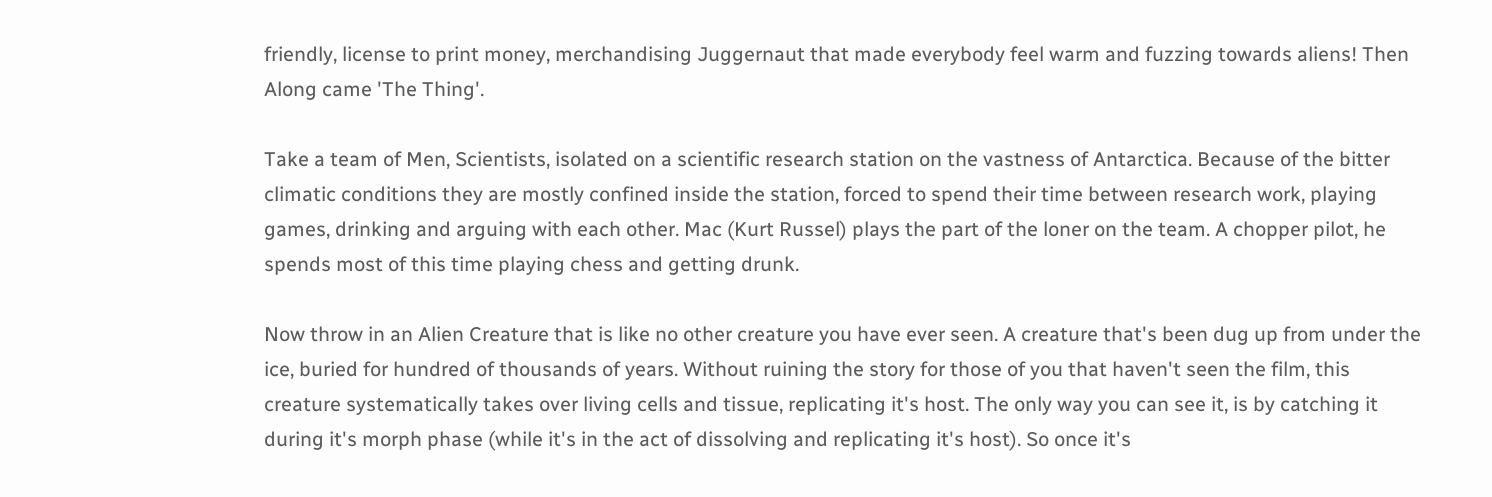friendly, license to print money, merchandising Juggernaut that made everybody feel warm and fuzzing towards aliens! Then Along came 'The Thing'.

Take a team of Men, Scientists, isolated on a scientific research station on the vastness of Antarctica. Because of the bitter climatic conditions they are mostly confined inside the station, forced to spend their time between research work, playing games, drinking and arguing with each other. Mac (Kurt Russel) plays the part of the loner on the team. A chopper pilot, he spends most of this time playing chess and getting drunk.

Now throw in an Alien Creature that is like no other creature you have ever seen. A creature that's been dug up from under the ice, buried for hundred of thousands of years. Without ruining the story for those of you that haven't seen the film, this creature systematically takes over living cells and tissue, replicating it's host. The only way you can see it, is by catching it during it's morph phase (while it's in the act of dissolving and replicating it's host). So once it's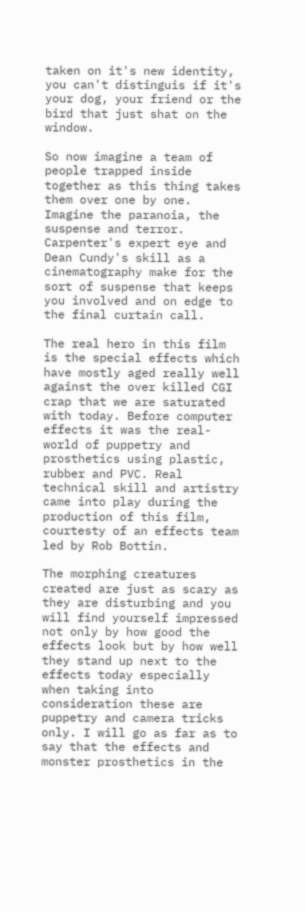taken on it's new identity, you can't distinguis if it's your dog, your friend or the bird that just shat on the window.

So now imagine a team of people trapped inside together as this thing takes them over one by one. Imagine the paranoia, the suspense and terror. Carpenter's expert eye and Dean Cundy's skill as a cinematography make for the sort of suspense that keeps you involved and on edge to the final curtain call.

The real hero in this film is the special effects which have mostly aged really well against the over killed CGI crap that we are saturated with today. Before computer effects it was the real-world of puppetry and prosthetics using plastic, rubber and PVC. Real technical skill and artistry came into play during the production of this film, courtesty of an effects team led by Rob Bottin.

The morphing creatures created are just as scary as they are disturbing and you will find yourself impressed not only by how good the effects look but by how well they stand up next to the effects today especially when taking into consideration these are puppetry and camera tricks only. I will go as far as to say that the effects and monster prosthetics in the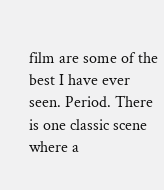film are some of the best I have ever seen. Period. There is one classic scene where a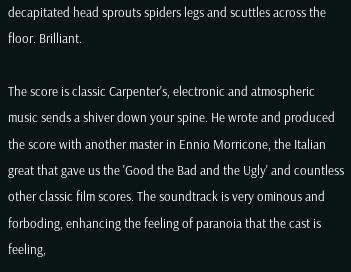decapitated head sprouts spiders legs and scuttles across the floor. Brilliant.

The score is classic Carpenter's, electronic and atmospheric music sends a shiver down your spine. He wrote and produced the score with another master in Ennio Morricone, the Italian great that gave us the 'Good the Bad and the Ugly' and countless other classic film scores. The soundtrack is very ominous and forboding, enhancing the feeling of paranoia that the cast is feeling,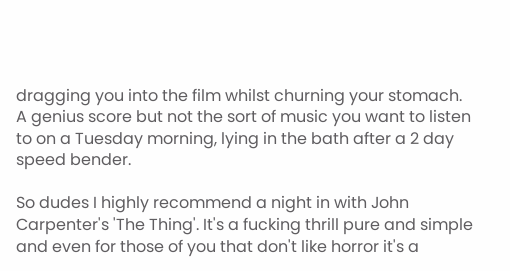dragging you into the film whilst churning your stomach. A genius score but not the sort of music you want to listen to on a Tuesday morning, lying in the bath after a 2 day speed bender.

So dudes I highly recommend a night in with John Carpenter's 'The Thing'. It's a fucking thrill pure and simple and even for those of you that don't like horror it's a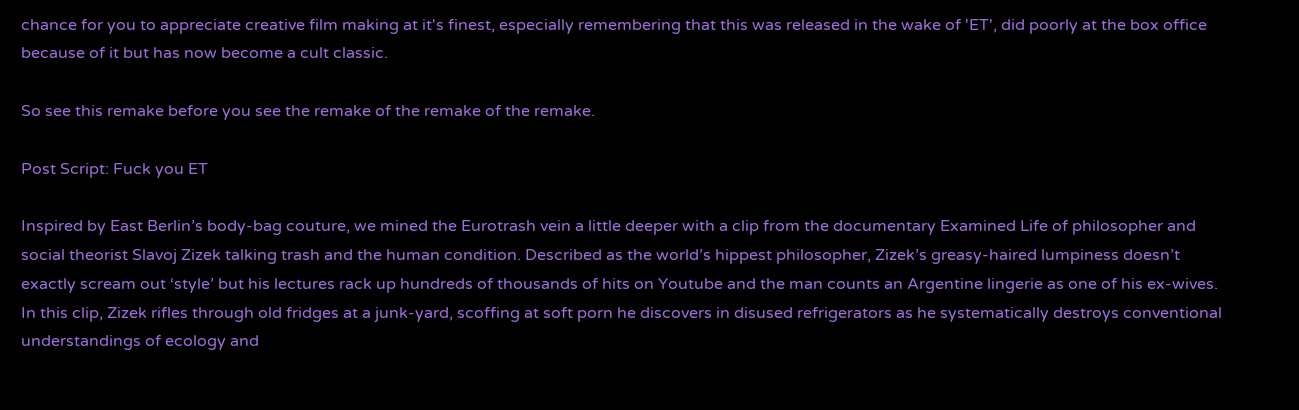chance for you to appreciate creative film making at it's finest, especially remembering that this was released in the wake of 'ET', did poorly at the box office because of it but has now become a cult classic.

So see this remake before you see the remake of the remake of the remake.

Post Script: Fuck you ET

Inspired by East Berlin’s body-bag couture, we mined the Eurotrash vein a little deeper with a clip from the documentary Examined Life of philosopher and social theorist Slavoj Zizek talking trash and the human condition. Described as the world’s hippest philosopher, Zizek’s greasy-haired lumpiness doesn’t exactly scream out ‘style’ but his lectures rack up hundreds of thousands of hits on Youtube and the man counts an Argentine lingerie as one of his ex-wives. In this clip, Zizek rifles through old fridges at a junk-yard, scoffing at soft porn he discovers in disused refrigerators as he systematically destroys conventional understandings of ecology and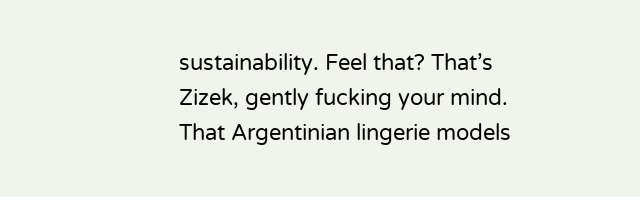sustainability. Feel that? That’s Zizek, gently fucking your mind. That Argentinian lingerie models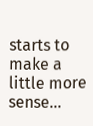starts to make a little more sense...